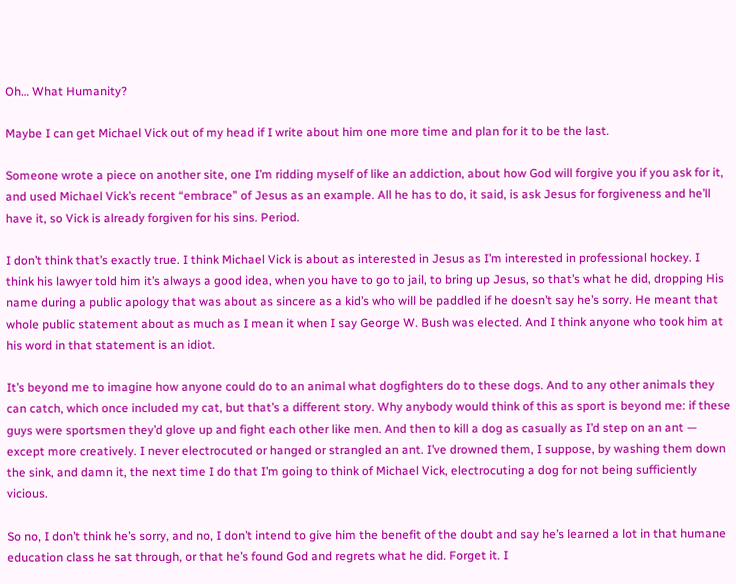Oh… What Humanity?

Maybe I can get Michael Vick out of my head if I write about him one more time and plan for it to be the last.

Someone wrote a piece on another site, one I’m ridding myself of like an addiction, about how God will forgive you if you ask for it, and used Michael Vick’s recent “embrace” of Jesus as an example. All he has to do, it said, is ask Jesus for forgiveness and he’ll have it, so Vick is already forgiven for his sins. Period.

I don’t think that’s exactly true. I think Michael Vick is about as interested in Jesus as I’m interested in professional hockey. I think his lawyer told him it’s always a good idea, when you have to go to jail, to bring up Jesus, so that’s what he did, dropping His name during a public apology that was about as sincere as a kid’s who will be paddled if he doesn’t say he’s sorry. He meant that whole public statement about as much as I mean it when I say George W. Bush was elected. And I think anyone who took him at his word in that statement is an idiot.

It’s beyond me to imagine how anyone could do to an animal what dogfighters do to these dogs. And to any other animals they can catch, which once included my cat, but that’s a different story. Why anybody would think of this as sport is beyond me: if these guys were sportsmen they’d glove up and fight each other like men. And then to kill a dog as casually as I’d step on an ant — except more creatively. I never electrocuted or hanged or strangled an ant. I’ve drowned them, I suppose, by washing them down the sink, and damn it, the next time I do that I’m going to think of Michael Vick, electrocuting a dog for not being sufficiently vicious.

So no, I don’t think he’s sorry, and no, I don’t intend to give him the benefit of the doubt and say he’s learned a lot in that humane education class he sat through, or that he’s found God and regrets what he did. Forget it. I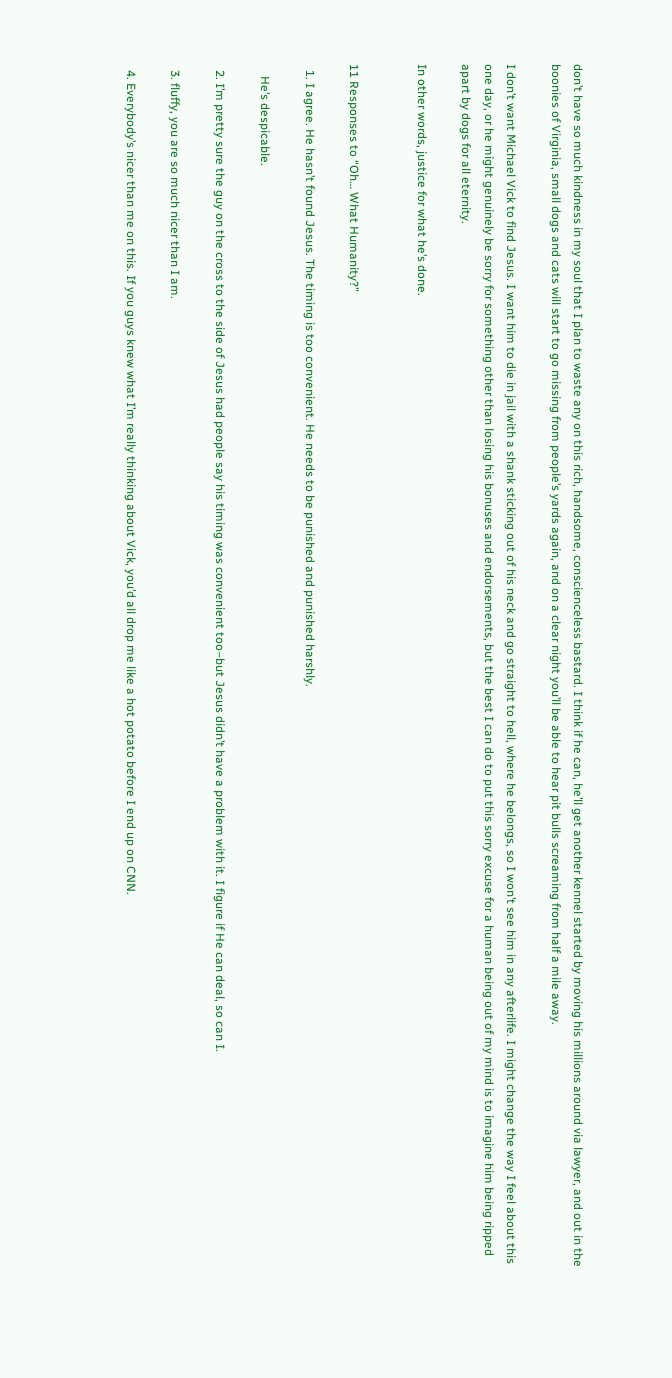don’t have so much kindness in my soul that I plan to waste any on this rich, handsome, conscienceless bastard. I think if he can, he’ll get another kennel started by moving his millions around via lawyer, and out in the boonies of Virginia, small dogs and cats will start to go missing from people’s yards again, and on a clear night you’ll be able to hear pit bulls screaming from half a mile away.

I don’t want Michael Vick to find Jesus. I want him to die in jail with a shank sticking out of his neck and go straight to hell, where he belongs, so I won’t see him in any afterlife. I might change the way I feel about this one day, or he might genuinely be sorry for something other than losing his bonuses and endorsements, but the best I can do to put this sorry excuse for a human being out of my mind is to imagine him being ripped apart by dogs for all eternity.

In other words, justice for what he’s done.


11 Responses to “Oh… What Humanity?”

  1. I agree. He hasn’t found Jesus. The timing is too convenient. He needs to be punished and punished harshly.

    He’s despicable.

  2. I’m pretty sure the guy on the cross to the side of Jesus had people say his timing was convenient too–but Jesus didn’t have a problem with it. I figure if He can deal, so can I.

  3. fluffy, you are so much nicer than I am.

  4. Everybody’s nicer than me on this. If you guys knew what I’m really thinking about Vick, you’d all drop me like a hot potato before I end up on CNN.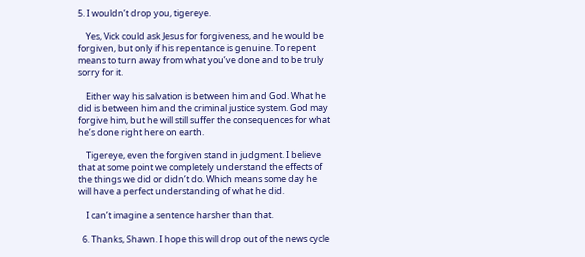5. I wouldn’t drop you, tigereye.

    Yes, Vick could ask Jesus for forgiveness, and he would be forgiven, but only if his repentance is genuine. To repent means to turn away from what you’ve done and to be truly sorry for it.

    Either way his salvation is between him and God. What he did is between him and the criminal justice system. God may forgive him, but he will still suffer the consequences for what he’s done right here on earth.

    Tigereye, even the forgiven stand in judgment. I believe that at some point we completely understand the effects of the things we did or didn’t do. Which means some day he will have a perfect understanding of what he did.

    I can’t imagine a sentence harsher than that.

  6. Thanks, Shawn. I hope this will drop out of the news cycle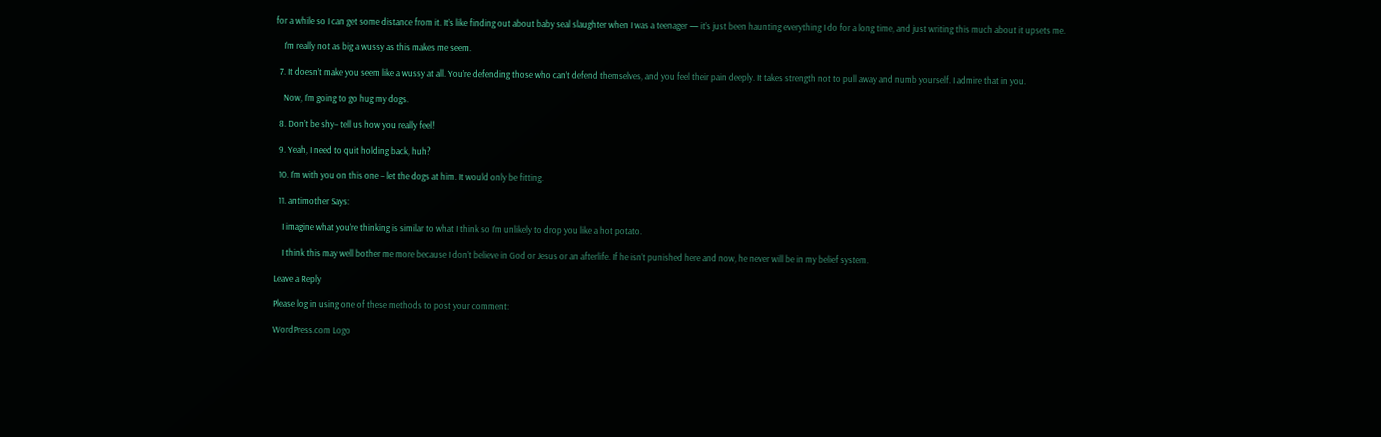for a while so I can get some distance from it. It’s like finding out about baby seal slaughter when I was a teenager — it’s just been haunting everything I do for a long time, and just writing this much about it upsets me.

    I’m really not as big a wussy as this makes me seem.

  7. It doesn’t make you seem like a wussy at all. You’re defending those who can’t defend themselves, and you feel their pain deeply. It takes strength not to pull away and numb yourself. I admire that in you.

    Now, I’m going to go hug my dogs.

  8. Don’t be shy– tell us how you really feel!

  9. Yeah, I need to quit holding back, huh?

  10. I’m with you on this one – let the dogs at him. It would only be fitting.

  11. antimother Says:

    I imagine what you’re thinking is similar to what I think so I’m unlikely to drop you like a hot potato.

    I think this may well bother me more because I don’t believe in God or Jesus or an afterlife. If he isn’t punished here and now, he never will be in my belief system.

Leave a Reply

Please log in using one of these methods to post your comment:

WordPress.com Logo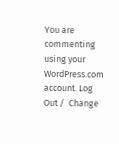You are commenting using your WordPress.com account. Log Out /  Change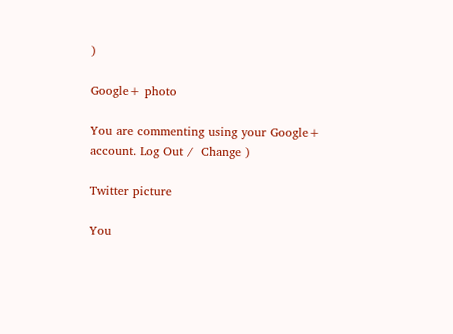)

Google+ photo

You are commenting using your Google+ account. Log Out /  Change )

Twitter picture

You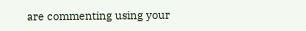are commenting using your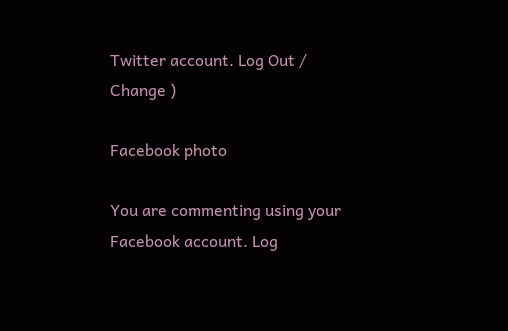Twitter account. Log Out /  Change )

Facebook photo

You are commenting using your Facebook account. Log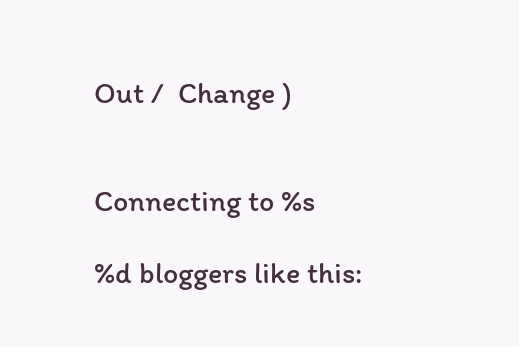Out /  Change )


Connecting to %s

%d bloggers like this: